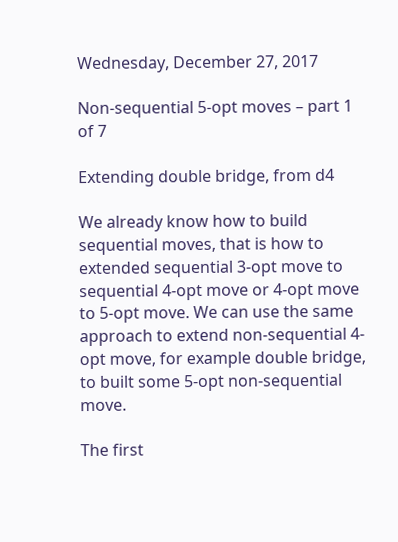Wednesday, December 27, 2017

Non-sequential 5-opt moves – part 1 of 7

Extending double bridge, from d4

We already know how to build sequential moves, that is how to extended sequential 3-opt move to sequential 4-opt move or 4-opt move to 5-opt move. We can use the same approach to extend non-sequential 4-opt move, for example double bridge, to built some 5-opt non-sequential move.

The first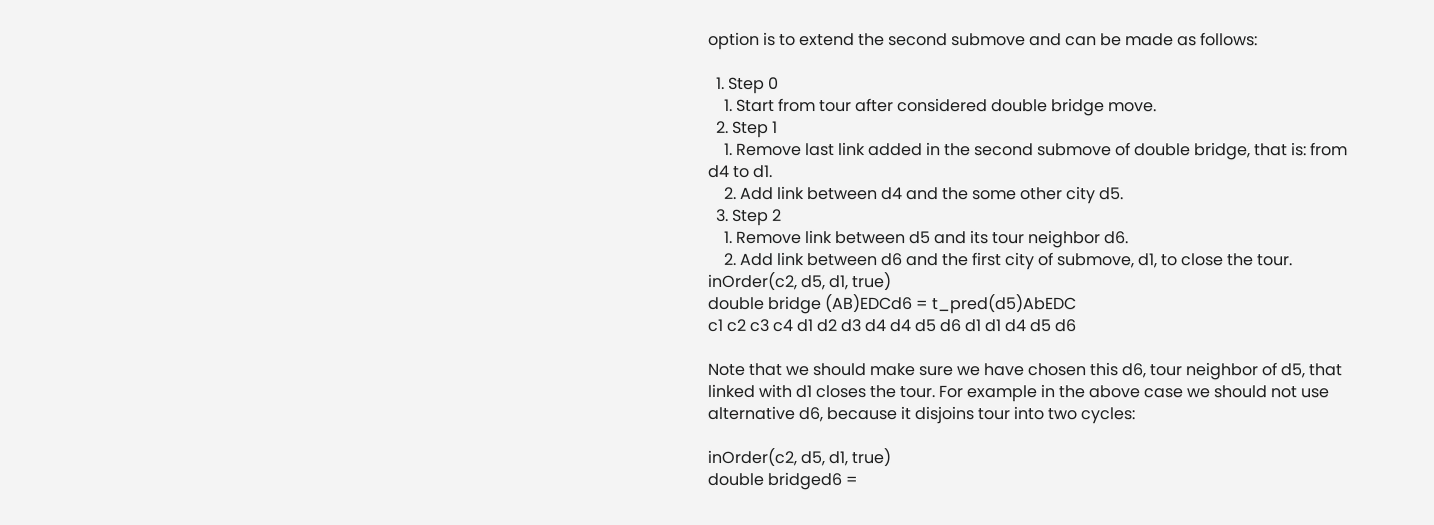option is to extend the second submove and can be made as follows:

  1. Step 0
    1. Start from tour after considered double bridge move.
  2. Step 1
    1. Remove last link added in the second submove of double bridge, that is: from d4 to d1.
    2. Add link between d4 and the some other city d5.
  3. Step 2
    1. Remove link between d5 and its tour neighbor d6.
    2. Add link between d6 and the first city of submove, d1, to close the tour.
inOrder(c2, d5, d1, true)
double bridge (AB)EDCd6 = t_pred(d5)AbEDC
c1 c2 c3 c4 d1 d2 d3 d4 d4 d5 d6 d1 d1 d4 d5 d6

Note that we should make sure we have chosen this d6, tour neighbor of d5, that linked with d1 closes the tour. For example in the above case we should not use alternative d6, because it disjoins tour into two cycles:

inOrder(c2, d5, d1, true)
double bridged6 =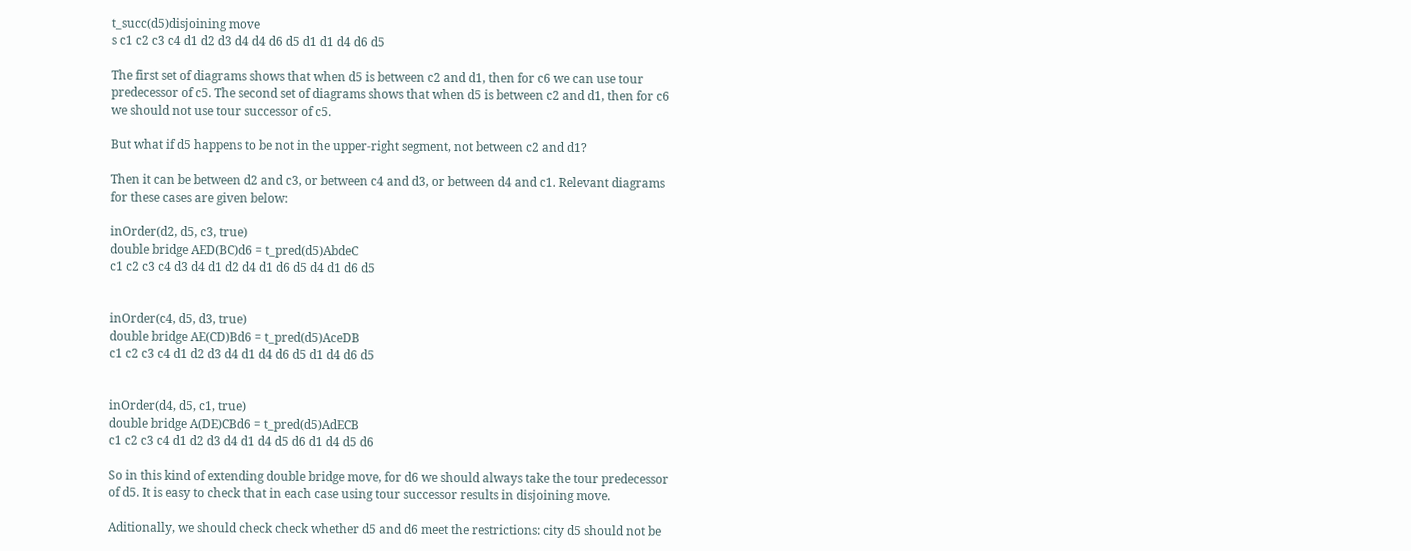t_succ(d5)disjoining move
s c1 c2 c3 c4 d1 d2 d3 d4 d4 d6 d5 d1 d1 d4 d6 d5

The first set of diagrams shows that when d5 is between c2 and d1, then for c6 we can use tour predecessor of c5. The second set of diagrams shows that when d5 is between c2 and d1, then for c6 we should not use tour successor of c5.

But what if d5 happens to be not in the upper-right segment, not between c2 and d1?

Then it can be between d2 and c3, or between c4 and d3, or between d4 and c1. Relevant diagrams for these cases are given below:

inOrder(d2, d5, c3, true)
double bridge AED(BC)d6 = t_pred(d5)AbdeC
c1 c2 c3 c4 d3 d4 d1 d2 d4 d1 d6 d5 d4 d1 d6 d5


inOrder(c4, d5, d3, true)
double bridge AE(CD)Bd6 = t_pred(d5)AceDB
c1 c2 c3 c4 d1 d2 d3 d4 d1 d4 d6 d5 d1 d4 d6 d5


inOrder(d4, d5, c1, true)
double bridge A(DE)CBd6 = t_pred(d5)AdECB
c1 c2 c3 c4 d1 d2 d3 d4 d1 d4 d5 d6 d1 d4 d5 d6

So in this kind of extending double bridge move, for d6 we should always take the tour predecessor of d5. It is easy to check that in each case using tour successor results in disjoining move.

Aditionally, we should check check whether d5 and d6 meet the restrictions: city d5 should not be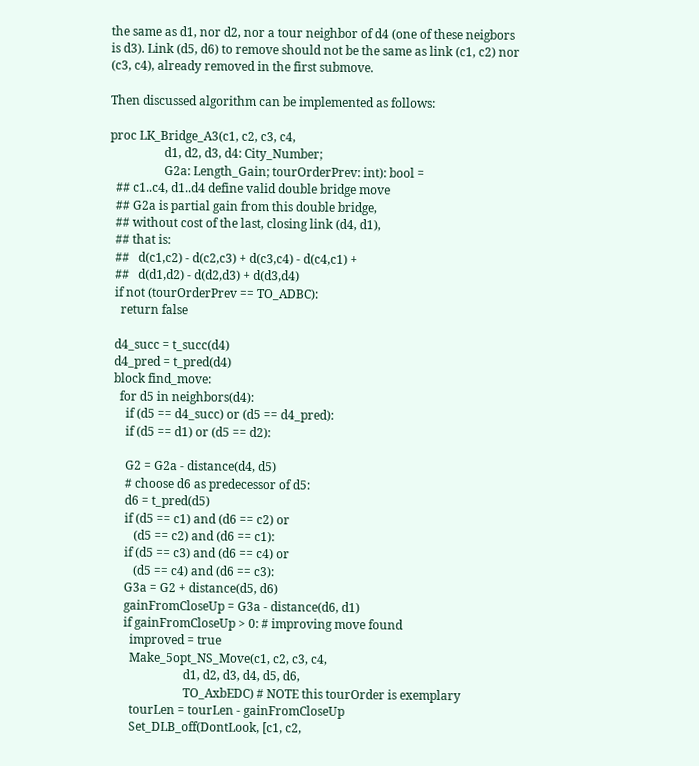the same as d1, nor d2, nor a tour neighbor of d4 (one of these neigbors is d3). Link (d5, d6) to remove should not be the same as link (c1, c2) nor (c3, c4), already removed in the first submove.

Then discussed algorithm can be implemented as follows:

proc LK_Bridge_A3(c1, c2, c3, c4,
                  d1, d2, d3, d4: City_Number;
                  G2a: Length_Gain; tourOrderPrev: int): bool =
  ## c1..c4, d1..d4 define valid double bridge move
  ## G2a is partial gain from this double bridge,
  ## without cost of the last, closing link (d4, d1),
  ## that is:
  ##   d(c1,c2) - d(c2,c3) + d(c3,c4) - d(c4,c1) +
  ##   d(d1,d2) - d(d2,d3) + d(d3,d4)
  if not (tourOrderPrev == TO_ADBC):
    return false

  d4_succ = t_succ(d4)
  d4_pred = t_pred(d4)
  block find_move:
    for d5 in neighbors(d4):
      if (d5 == d4_succ) or (d5 == d4_pred):
      if (d5 == d1) or (d5 == d2):

      G2 = G2a - distance(d4, d5)
      # choose d6 as predecessor of d5:
      d6 = t_pred(d5)
      if (d5 == c1) and (d6 == c2) or
         (d5 == c2) and (d6 == c1):
      if (d5 == c3) and (d6 == c4) or
         (d5 == c4) and (d6 == c3):
      G3a = G2 + distance(d5, d6)
      gainFromCloseUp = G3a - distance(d6, d1)
      if gainFromCloseUp > 0: # improving move found
        improved = true
        Make_5opt_NS_Move(c1, c2, c3, c4,
                          d1, d2, d3, d4, d5, d6,
                          TO_AxbEDC) # NOTE this tourOrder is exemplary
        tourLen = tourLen - gainFromCloseUp
        Set_DLB_off(DontLook, [c1, c2,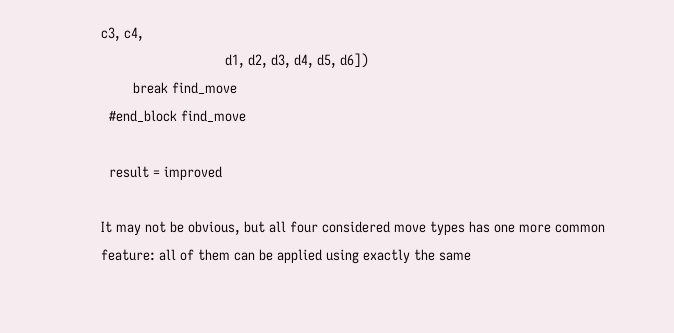c3, c4,
                               d1, d2, d3, d4, d5, d6])
        break find_move
  #end_block find_move

  result = improved

It may not be obvious, but all four considered move types has one more common feature: all of them can be applied using exactly the same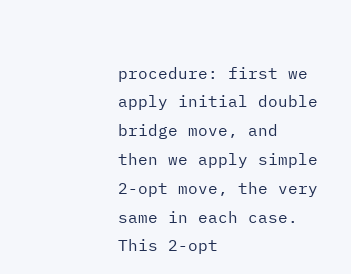procedure: first we apply initial double bridge move, and then we apply simple 2-opt move, the very same in each case. This 2-opt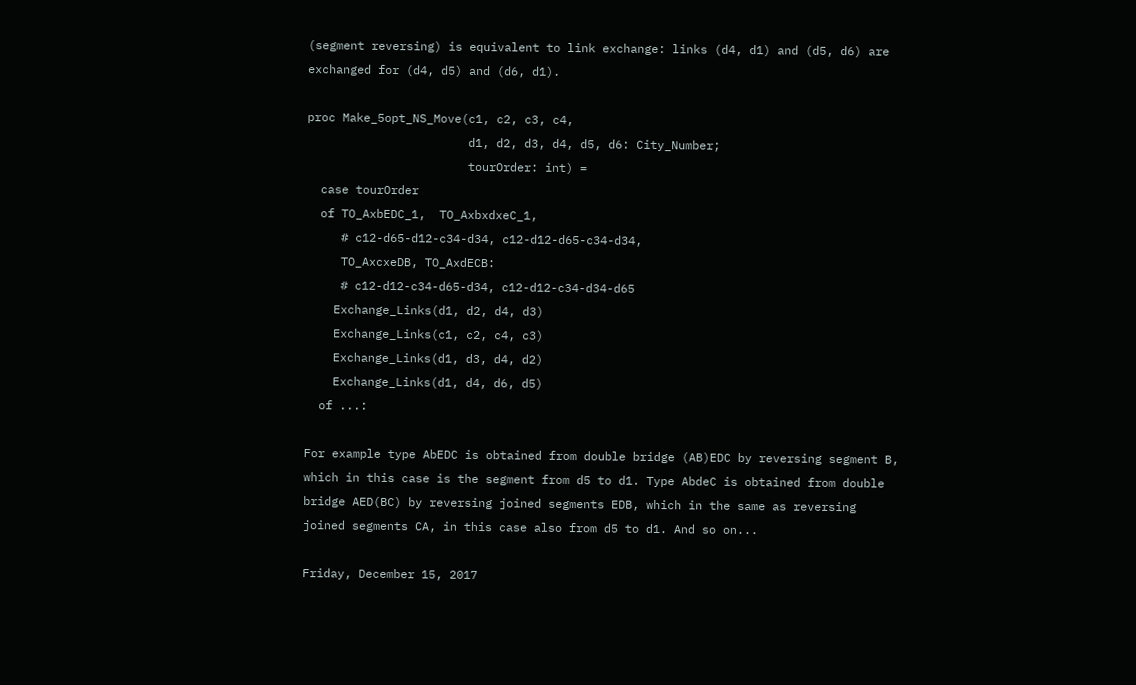(segment reversing) is equivalent to link exchange: links (d4, d1) and (d5, d6) are exchanged for (d4, d5) and (d6, d1).

proc Make_5opt_NS_Move(c1, c2, c3, c4,
                       d1, d2, d3, d4, d5, d6: City_Number;
                       tourOrder: int) =
  case tourOrder
  of TO_AxbEDC_1,  TO_AxbxdxeC_1,
     # c12-d65-d12-c34-d34, c12-d12-d65-c34-d34,
     TO_AxcxeDB, TO_AxdECB:
     # c12-d12-c34-d65-d34, c12-d12-c34-d34-d65
    Exchange_Links(d1, d2, d4, d3)
    Exchange_Links(c1, c2, c4, c3)
    Exchange_Links(d1, d3, d4, d2)
    Exchange_Links(d1, d4, d6, d5)
  of ...:

For example type AbEDC is obtained from double bridge (AB)EDC by reversing segment B, which in this case is the segment from d5 to d1. Type AbdeC is obtained from double bridge AED(BC) by reversing joined segments EDB, which in the same as reversing joined segments CA, in this case also from d5 to d1. And so on...

Friday, December 15, 2017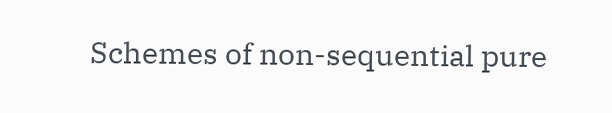Schemes of non-sequential pure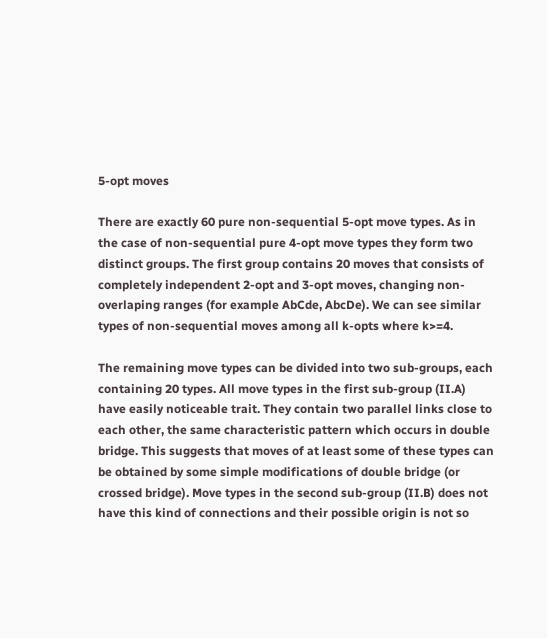5-opt moves

There are exactly 60 pure non-sequential 5-opt move types. As in the case of non-sequential pure 4-opt move types they form two distinct groups. The first group contains 20 moves that consists of completely independent 2-opt and 3-opt moves, changing non-overlaping ranges (for example AbCde, AbcDe). We can see similar types of non-sequential moves among all k-opts where k>=4.

The remaining move types can be divided into two sub-groups, each containing 20 types. All move types in the first sub-group (II.A) have easily noticeable trait. They contain two parallel links close to each other, the same characteristic pattern which occurs in double bridge. This suggests that moves of at least some of these types can be obtained by some simple modifications of double bridge (or crossed bridge). Move types in the second sub-group (II.B) does not have this kind of connections and their possible origin is not so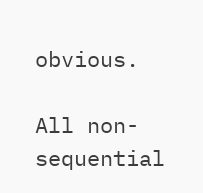obvious.

All non-sequential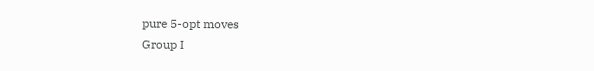pure 5-opt moves
Group I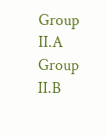Group II.A
Group II.B